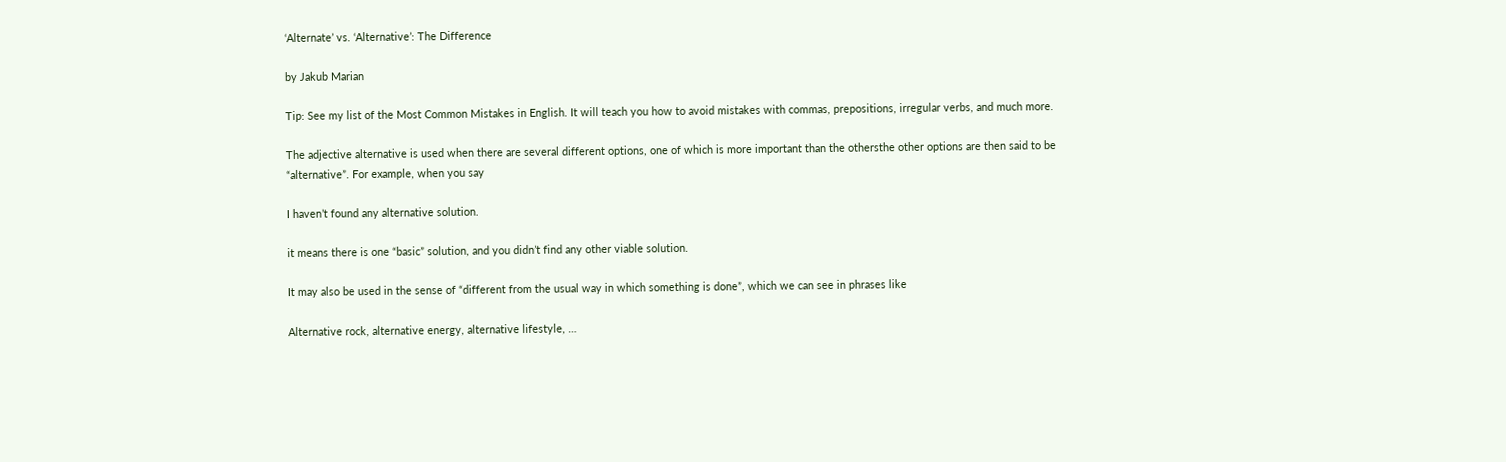‘Alternate’ vs. ‘Alternative’: The Difference

by Jakub Marian

Tip: See my list of the Most Common Mistakes in English. It will teach you how to avoid mistakes with commas, prepositions, irregular verbs, and much more.

The adjective alternative is used when there are several different options, one of which is more important than the othersthe other options are then said to be “alternative”. For example, when you say

I haven’t found any alternative solution.

it means there is one “basic” solution, and you didn’t find any other viable solution.

It may also be used in the sense of “different from the usual way in which something is done”, which we can see in phrases like

Alternative rock, alternative energy, alternative lifestyle, …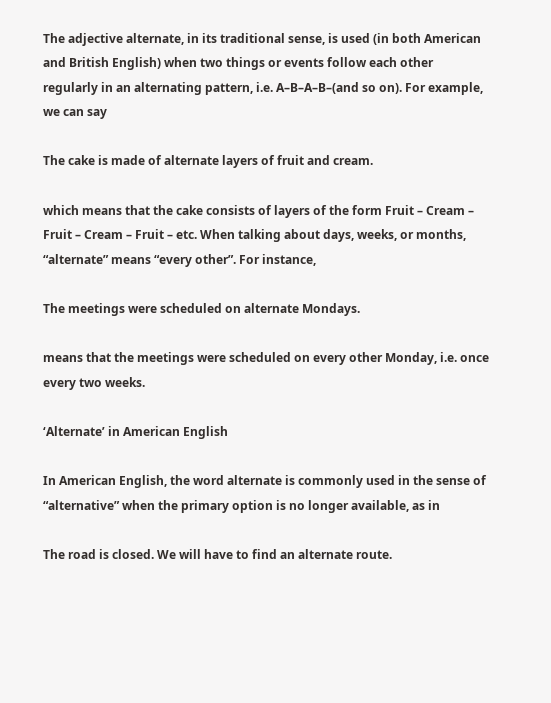The adjective alternate, in its traditional sense, is used (in both American and British English) when two things or events follow each other regularly in an alternating pattern, i.e. A–B–A–B–(and so on). For example, we can say

The cake is made of alternate layers of fruit and cream.

which means that the cake consists of layers of the form Fruit – Cream – Fruit – Cream – Fruit – etc. When talking about days, weeks, or months, “alternate” means “every other”. For instance,

The meetings were scheduled on alternate Mondays.

means that the meetings were scheduled on every other Monday, i.e. once every two weeks.

‘Alternate’ in American English

In American English, the word alternate is commonly used in the sense of “alternative” when the primary option is no longer available, as in

The road is closed. We will have to find an alternate route.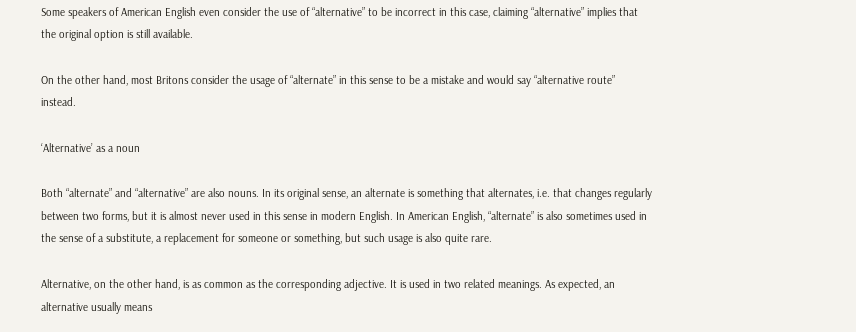Some speakers of American English even consider the use of “alternative” to be incorrect in this case, claiming “alternative” implies that the original option is still available.

On the other hand, most Britons consider the usage of “alternate” in this sense to be a mistake and would say “alternative route” instead.

‘Alternative’ as a noun

Both “alternate” and “alternative” are also nouns. In its original sense, an alternate is something that alternates, i.e. that changes regularly between two forms, but it is almost never used in this sense in modern English. In American English, “alternate” is also sometimes used in the sense of a substitute, a replacement for someone or something, but such usage is also quite rare.

Alternative, on the other hand, is as common as the corresponding adjective. It is used in two related meanings. As expected, an alternative usually means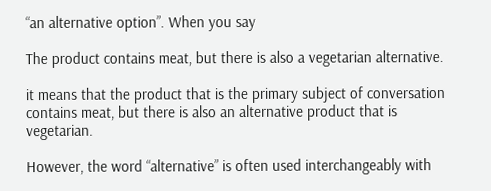“an alternative option”. When you say

The product contains meat, but there is also a vegetarian alternative.

it means that the product that is the primary subject of conversation contains meat, but there is also an alternative product that is vegetarian.

However, the word “alternative” is often used interchangeably with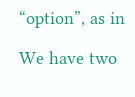“option”, as in

We have two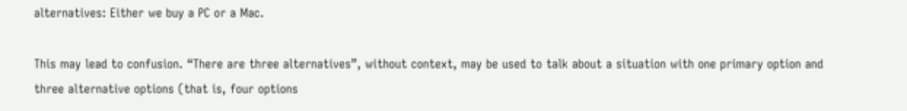alternatives: Either we buy a PC or a Mac.

This may lead to confusion. “There are three alternatives”, without context, may be used to talk about a situation with one primary option and three alternative options (that is, four options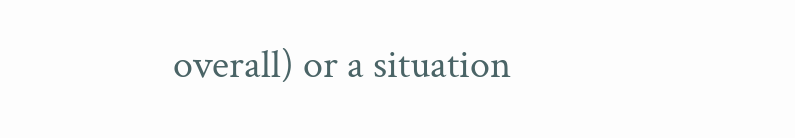overall) or a situation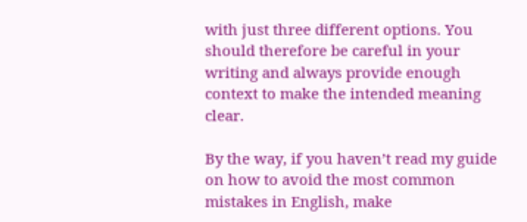with just three different options. You should therefore be careful in your writing and always provide enough context to make the intended meaning clear.

By the way, if you haven’t read my guide on how to avoid the most common mistakes in English, make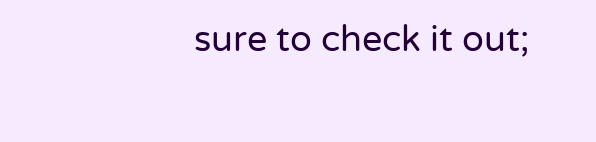sure to check it out;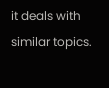it deals with similar topics.